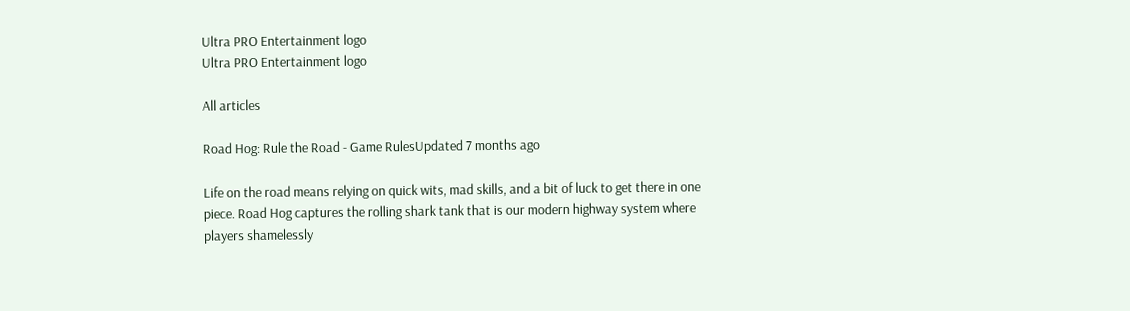Ultra PRO Entertainment logo
Ultra PRO Entertainment logo

All articles

Road Hog: Rule the Road - Game RulesUpdated 7 months ago

Life on the road means relying on quick wits, mad skills, and a bit of luck to get there in one piece. Road Hog captures the rolling shark tank that is our modern highway system where players shamelessly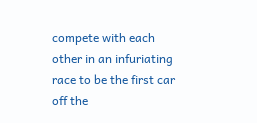compete with each other in an infuriating race to be the first car off the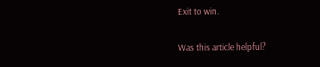Exit to win.

Was this article helpful?